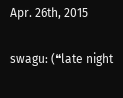Apr. 26th, 2015

swagu: (❝late night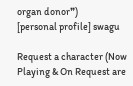organ donor❞)
[personal profile] swagu

Request a character (Now Playing & On Request are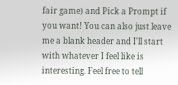fair game) and Pick a Prompt if you want! You can also just leave me a blank header and I'll start with whatever I feel like is interesting. Feel free to tell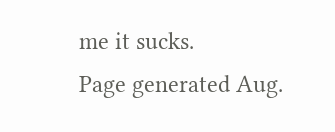me it sucks.
Page generated Aug.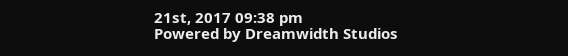21st, 2017 09:38 pm
Powered by Dreamwidth Studios